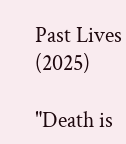Past Lives (2025)

"Death is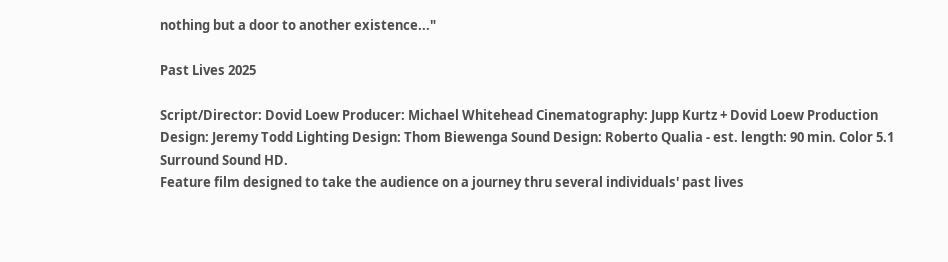nothing but a door to another existence..."

Past Lives 2025

Script/Director: Dovid Loew Producer: Michael Whitehead Cinematography: Jupp Kurtz + Dovid Loew Production Design: Jeremy Todd Lighting Design: Thom Biewenga Sound Design: Roberto Qualia - est. length: 90 min. Color 5.1 Surround Sound HD.
Feature film designed to take the audience on a journey thru several individuals' past lives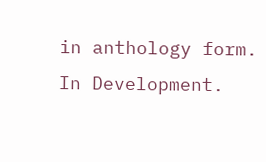in anthology form. In Development.